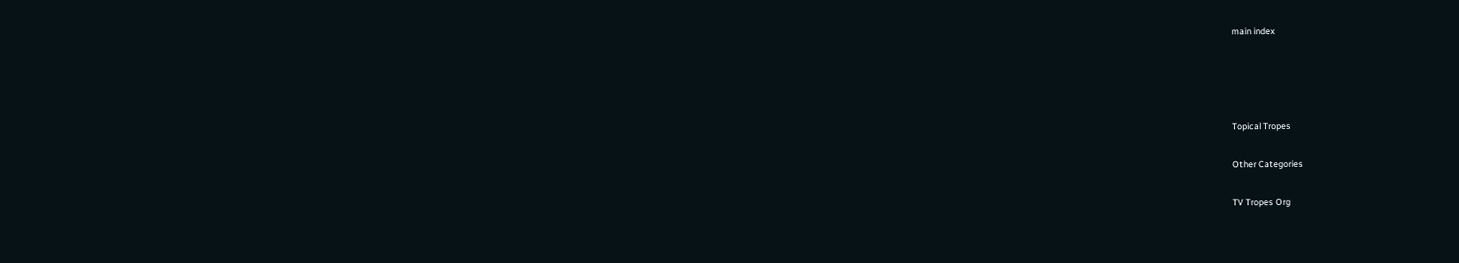main index




Topical Tropes

Other Categories

TV Tropes Org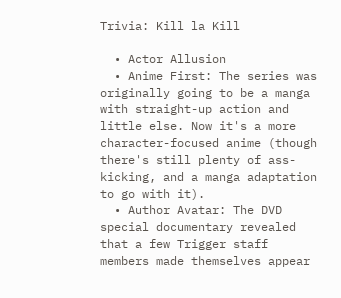Trivia: Kill la Kill

  • Actor Allusion
  • Anime First: The series was originally going to be a manga with straight-up action and little else. Now it's a more character-focused anime (though there's still plenty of ass-kicking, and a manga adaptation to go with it).
  • Author Avatar: The DVD special documentary revealed that a few Trigger staff members made themselves appear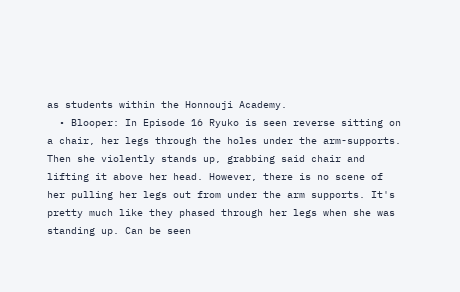as students within the Honnouji Academy.
  • Blooper: In Episode 16 Ryuko is seen reverse sitting on a chair, her legs through the holes under the arm-supports. Then she violently stands up, grabbing said chair and lifting it above her head. However, there is no scene of her pulling her legs out from under the arm supports. It's pretty much like they phased through her legs when she was standing up. Can be seen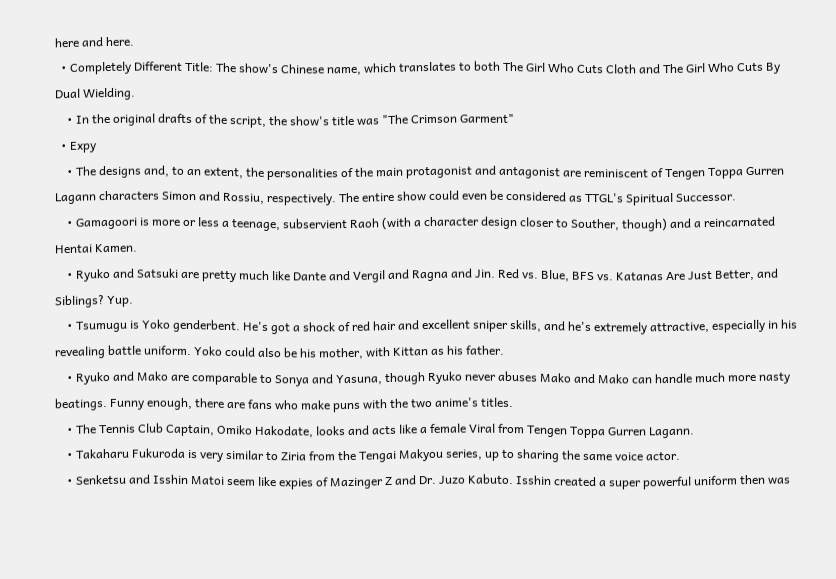here and here.
  • Completely Different Title: The show's Chinese name, which translates to both The Girl Who Cuts Cloth and The Girl Who Cuts By Dual Wielding.
    • In the original drafts of the script, the show's title was "The Crimson Garment"
  • Expy
    • The designs and, to an extent, the personalities of the main protagonist and antagonist are reminiscent of Tengen Toppa Gurren Lagann characters Simon and Rossiu, respectively. The entire show could even be considered as TTGL's Spiritual Successor.
    • Gamagoori is more or less a teenage, subservient Raoh (with a character design closer to Souther, though) and a reincarnated Hentai Kamen.
    • Ryuko and Satsuki are pretty much like Dante and Vergil and Ragna and Jin. Red vs. Blue, BFS vs. Katanas Are Just Better, and Siblings? Yup.
    • Tsumugu is Yoko genderbent. He's got a shock of red hair and excellent sniper skills, and he's extremely attractive, especially in his revealing battle uniform. Yoko could also be his mother, with Kittan as his father.
    • Ryuko and Mako are comparable to Sonya and Yasuna, though Ryuko never abuses Mako and Mako can handle much more nasty beatings. Funny enough, there are fans who make puns with the two anime's titles.
    • The Tennis Club Captain, Omiko Hakodate, looks and acts like a female Viral from Tengen Toppa Gurren Lagann.
    • Takaharu Fukuroda is very similar to Ziria from the Tengai Makyou series, up to sharing the same voice actor.
    • Senketsu and Isshin Matoi seem like expies of Mazinger Z and Dr. Juzo Kabuto. Isshin created a super powerful uniform then was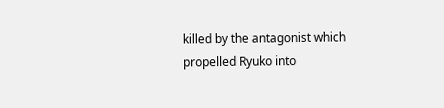killed by the antagonist which propelled Ryuko into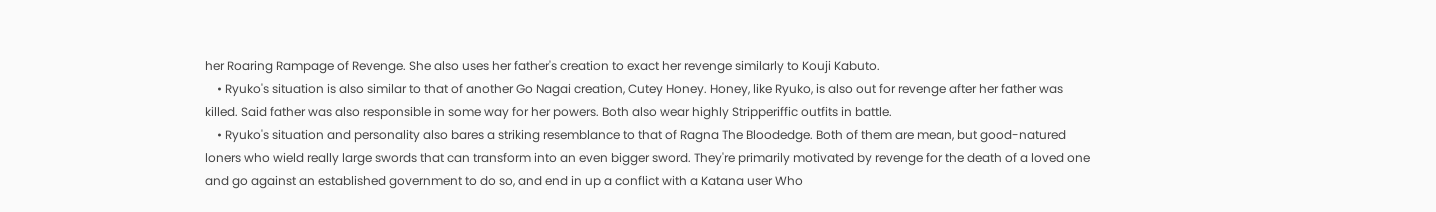her Roaring Rampage of Revenge. She also uses her father's creation to exact her revenge similarly to Kouji Kabuto.
    • Ryuko's situation is also similar to that of another Go Nagai creation, Cutey Honey. Honey, like Ryuko, is also out for revenge after her father was killed. Said father was also responsible in some way for her powers. Both also wear highly Stripperiffic outfits in battle.
    • Ryuko's situation and personality also bares a striking resemblance to that of Ragna The Bloodedge. Both of them are mean, but good-natured loners who wield really large swords that can transform into an even bigger sword. They're primarily motivated by revenge for the death of a loved one and go against an established government to do so, and end in up a conflict with a Katana user Who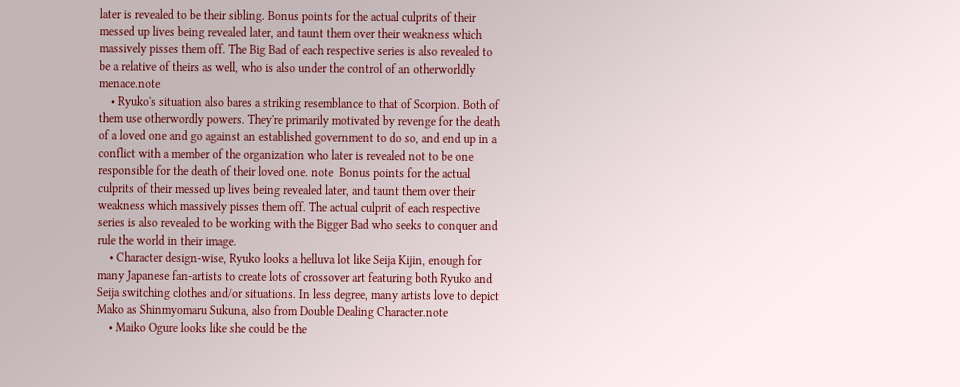later is revealed to be their sibling. Bonus points for the actual culprits of their messed up lives being revealed later, and taunt them over their weakness which massively pisses them off. The Big Bad of each respective series is also revealed to be a relative of theirs as well, who is also under the control of an otherworldly menace.note
    • Ryuko's situation also bares a striking resemblance to that of Scorpion. Both of them use otherwordly powers. They're primarily motivated by revenge for the death of a loved one and go against an established government to do so, and end up in a conflict with a member of the organization who later is revealed not to be one responsible for the death of their loved one. note  Bonus points for the actual culprits of their messed up lives being revealed later, and taunt them over their weakness which massively pisses them off. The actual culprit of each respective series is also revealed to be working with the Bigger Bad who seeks to conquer and rule the world in their image.
    • Character design-wise, Ryuko looks a helluva lot like Seija Kijin, enough for many Japanese fan-artists to create lots of crossover art featuring both Ryuko and Seija switching clothes and/or situations. In less degree, many artists love to depict Mako as Shinmyomaru Sukuna, also from Double Dealing Character.note
    • Maiko Ogure looks like she could be the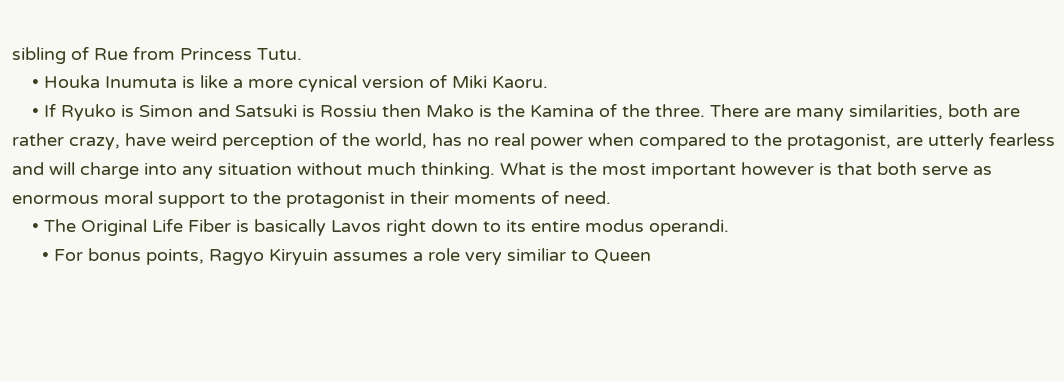sibling of Rue from Princess Tutu.
    • Houka Inumuta is like a more cynical version of Miki Kaoru.
    • If Ryuko is Simon and Satsuki is Rossiu then Mako is the Kamina of the three. There are many similarities, both are rather crazy, have weird perception of the world, has no real power when compared to the protagonist, are utterly fearless and will charge into any situation without much thinking. What is the most important however is that both serve as enormous moral support to the protagonist in their moments of need.
    • The Original Life Fiber is basically Lavos right down to its entire modus operandi.
      • For bonus points, Ragyo Kiryuin assumes a role very similiar to Queen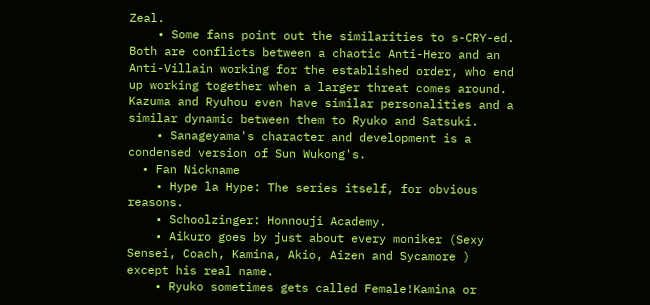Zeal.
    • Some fans point out the similarities to s-CRY-ed. Both are conflicts between a chaotic Anti-Hero and an Anti-Villain working for the established order, who end up working together when a larger threat comes around. Kazuma and Ryuhou even have similar personalities and a similar dynamic between them to Ryuko and Satsuki.
    • Sanageyama's character and development is a condensed version of Sun Wukong's.
  • Fan Nickname
    • Hype la Hype: The series itself, for obvious reasons.
    • Schoolzinger: Honnouji Academy.
    • Aikuro goes by just about every moniker (Sexy Sensei, Coach, Kamina, Akio, Aizen and Sycamore ) except his real name.
    • Ryuko sometimes gets called Female!Kamina or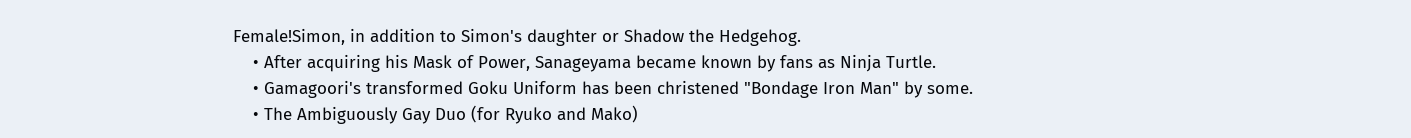Female!Simon, in addition to Simon's daughter or Shadow the Hedgehog.
    • After acquiring his Mask of Power, Sanageyama became known by fans as Ninja Turtle.
    • Gamagoori's transformed Goku Uniform has been christened "Bondage Iron Man" by some.
    • The Ambiguously Gay Duo (for Ryuko and Mako)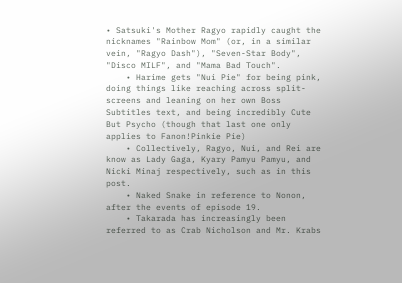• Satsuki's Mother Ragyo rapidly caught the nicknames "Rainbow Mom" (or, in a similar vein, "Ragyo Dash"), "Seven-Star Body", "Disco MILF", and "Mama Bad Touch".
    • Harime gets "Nui Pie" for being pink, doing things like reaching across split-screens and leaning on her own Boss Subtitles text, and being incredibly Cute But Psycho (though that last one only applies to Fanon!Pinkie Pie)
    • Collectively, Ragyo, Nui, and Rei are know as Lady Gaga, Kyary Pamyu Pamyu, and Nicki Minaj respectively, such as in this post.
    • Naked Snake in reference to Nonon, after the events of episode 19.
    • Takarada has increasingly been referred to as Crab Nicholson and Mr. Krabs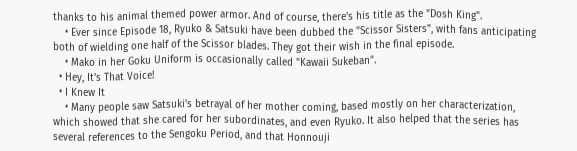thanks to his animal themed power armor. And of course, there's his title as the "Dosh King".
    • Ever since Episode 18, Ryuko & Satsuki have been dubbed the "Scissor Sisters", with fans anticipating both of wielding one half of the Scissor blades. They got their wish in the final episode.
    • Mako in her Goku Uniform is occasionally called "Kawaii Sukeban".
  • Hey, It's That Voice!
  • I Knew It
    • Many people saw Satsuki's betrayal of her mother coming, based mostly on her characterization, which showed that she cared for her subordinates, and even Ryuko. It also helped that the series has several references to the Sengoku Period, and that Honnouji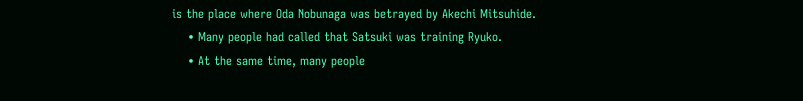is the place where Oda Nobunaga was betrayed by Akechi Mitsuhide.
    • Many people had called that Satsuki was training Ryuko.
    • At the same time, many people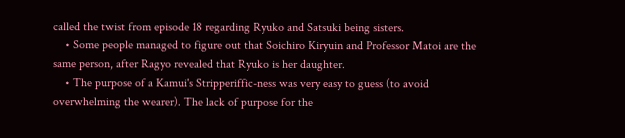called the twist from episode 18 regarding Ryuko and Satsuki being sisters.
    • Some people managed to figure out that Soichiro Kiryuin and Professor Matoi are the same person, after Ragyo revealed that Ryuko is her daughter.
    • The purpose of a Kamui's Stripperiffic-ness was very easy to guess (to avoid overwhelming the wearer). The lack of purpose for the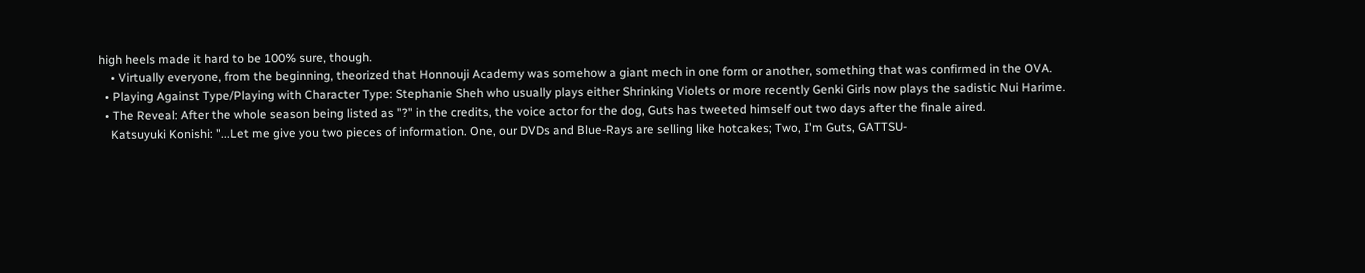high heels made it hard to be 100% sure, though.
    • Virtually everyone, from the beginning, theorized that Honnouji Academy was somehow a giant mech in one form or another, something that was confirmed in the OVA.
  • Playing Against Type/Playing with Character Type: Stephanie Sheh who usually plays either Shrinking Violets or more recently Genki Girls now plays the sadistic Nui Harime.
  • The Reveal: After the whole season being listed as "?" in the credits, the voice actor for the dog, Guts has tweeted himself out two days after the finale aired.
    Katsuyuki Konishi: "...Let me give you two pieces of information. One, our DVDs and Blue-Rays are selling like hotcakes; Two, I'm Guts, GATTSU-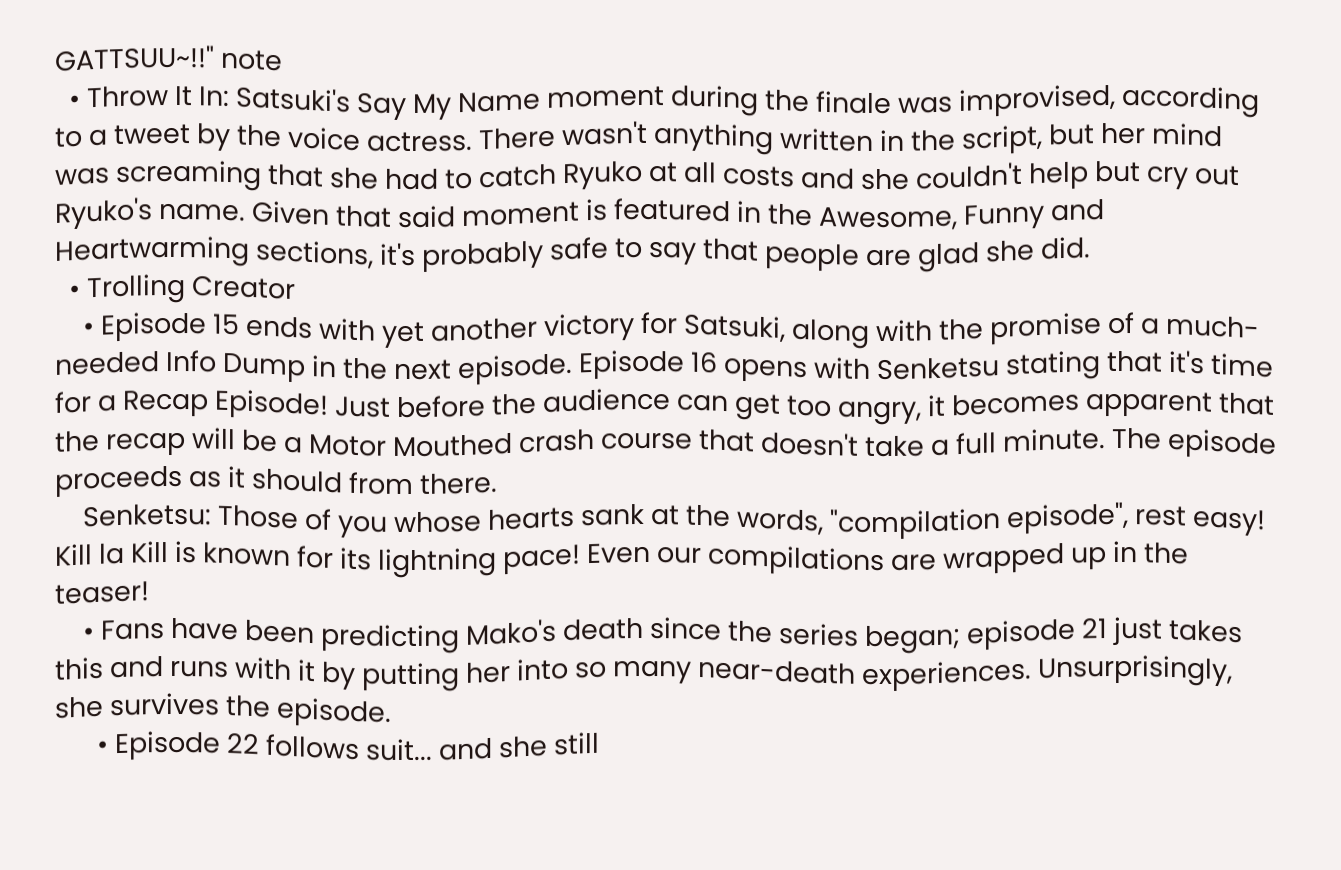GATTSUU~!!" note
  • Throw It In: Satsuki's Say My Name moment during the finale was improvised, according to a tweet by the voice actress. There wasn't anything written in the script, but her mind was screaming that she had to catch Ryuko at all costs and she couldn't help but cry out Ryuko's name. Given that said moment is featured in the Awesome, Funny and Heartwarming sections, it's probably safe to say that people are glad she did.
  • Trolling Creator
    • Episode 15 ends with yet another victory for Satsuki, along with the promise of a much-needed Info Dump in the next episode. Episode 16 opens with Senketsu stating that it's time for a Recap Episode! Just before the audience can get too angry, it becomes apparent that the recap will be a Motor Mouthed crash course that doesn't take a full minute. The episode proceeds as it should from there.
    Senketsu: Those of you whose hearts sank at the words, "compilation episode", rest easy! Kill la Kill is known for its lightning pace! Even our compilations are wrapped up in the teaser!
    • Fans have been predicting Mako's death since the series began; episode 21 just takes this and runs with it by putting her into so many near-death experiences. Unsurprisingly, she survives the episode.
      • Episode 22 follows suit... and she still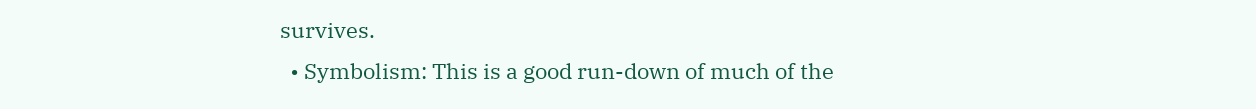survives.
  • Symbolism: This is a good run-down of much of the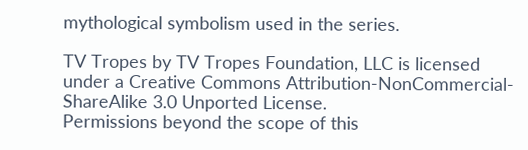mythological symbolism used in the series.

TV Tropes by TV Tropes Foundation, LLC is licensed under a Creative Commons Attribution-NonCommercial-ShareAlike 3.0 Unported License.
Permissions beyond the scope of this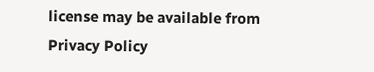license may be available from
Privacy Policy